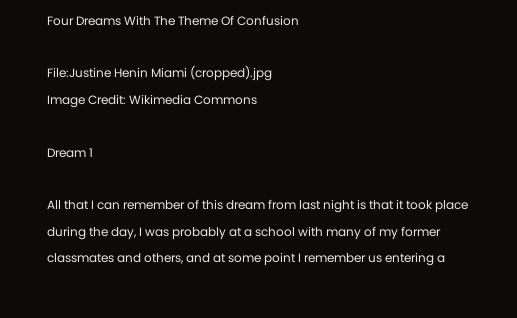Four Dreams With The Theme Of Confusion

File:Justine Henin Miami (cropped).jpg
Image Credit: Wikimedia Commons

Dream 1

All that I can remember of this dream from last night is that it took place during the day, I was probably at a school with many of my former classmates and others, and at some point I remember us entering a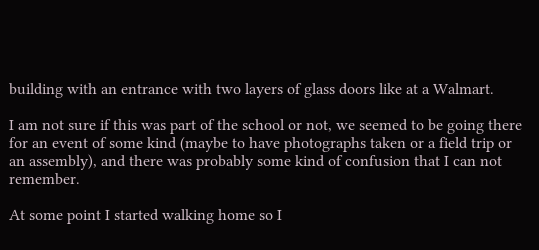building with an entrance with two layers of glass doors like at a Walmart.

I am not sure if this was part of the school or not, we seemed to be going there for an event of some kind (maybe to have photographs taken or a field trip or an assembly), and there was probably some kind of confusion that I can not remember.

At some point I started walking home so I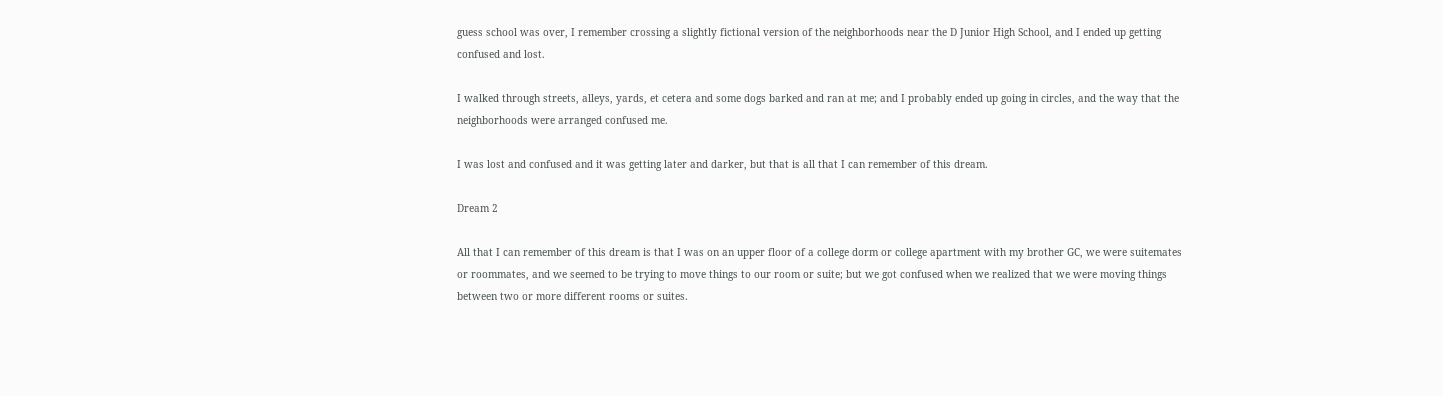guess school was over, I remember crossing a slightly fictional version of the neighborhoods near the D Junior High School, and I ended up getting confused and lost.

I walked through streets, alleys, yards, et cetera and some dogs barked and ran at me; and I probably ended up going in circles, and the way that the neighborhoods were arranged confused me.

I was lost and confused and it was getting later and darker, but that is all that I can remember of this dream.

Dream 2

All that I can remember of this dream is that I was on an upper floor of a college dorm or college apartment with my brother GC, we were suitemates or roommates, and we seemed to be trying to move things to our room or suite; but we got confused when we realized that we were moving things between two or more different rooms or suites.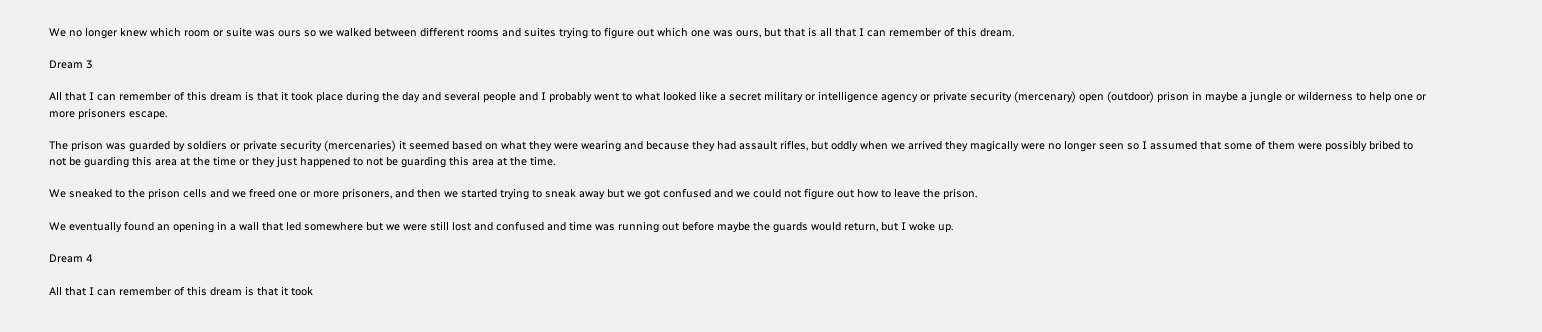We no longer knew which room or suite was ours so we walked between different rooms and suites trying to figure out which one was ours, but that is all that I can remember of this dream.

Dream 3

All that I can remember of this dream is that it took place during the day and several people and I probably went to what looked like a secret military or intelligence agency or private security (mercenary) open (outdoor) prison in maybe a jungle or wilderness to help one or more prisoners escape.

The prison was guarded by soldiers or private security (mercenaries) it seemed based on what they were wearing and because they had assault rifles, but oddly when we arrived they magically were no longer seen so I assumed that some of them were possibly bribed to not be guarding this area at the time or they just happened to not be guarding this area at the time.

We sneaked to the prison cells and we freed one or more prisoners, and then we started trying to sneak away but we got confused and we could not figure out how to leave the prison.

We eventually found an opening in a wall that led somewhere but we were still lost and confused and time was running out before maybe the guards would return, but I woke up.

Dream 4

All that I can remember of this dream is that it took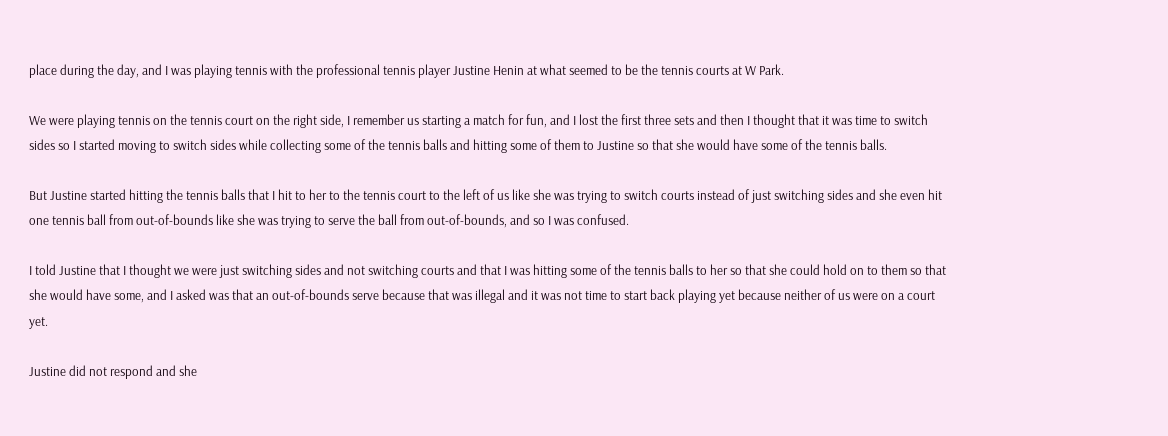place during the day, and I was playing tennis with the professional tennis player Justine Henin at what seemed to be the tennis courts at W Park.

We were playing tennis on the tennis court on the right side, I remember us starting a match for fun, and I lost the first three sets and then I thought that it was time to switch sides so I started moving to switch sides while collecting some of the tennis balls and hitting some of them to Justine so that she would have some of the tennis balls.

But Justine started hitting the tennis balls that I hit to her to the tennis court to the left of us like she was trying to switch courts instead of just switching sides and she even hit one tennis ball from out-of-bounds like she was trying to serve the ball from out-of-bounds, and so I was confused.

I told Justine that I thought we were just switching sides and not switching courts and that I was hitting some of the tennis balls to her so that she could hold on to them so that she would have some, and I asked was that an out-of-bounds serve because that was illegal and it was not time to start back playing yet because neither of us were on a court yet.

Justine did not respond and she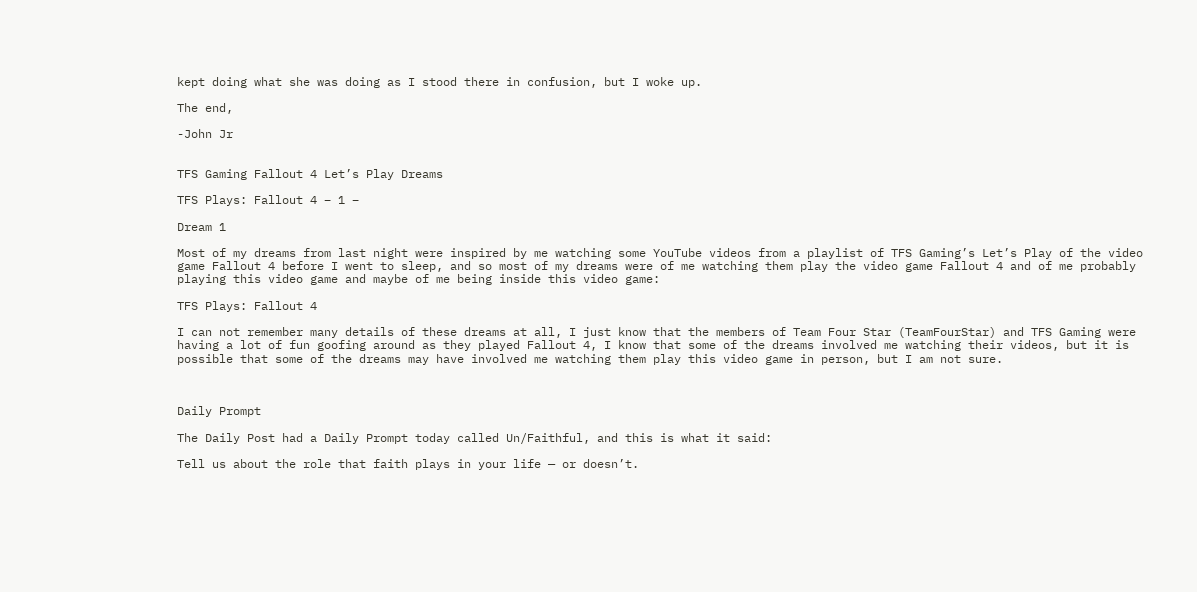kept doing what she was doing as I stood there in confusion, but I woke up.

The end,

-John Jr


TFS Gaming Fallout 4 Let’s Play Dreams

TFS Plays: Fallout 4 – 1 –

Dream 1

Most of my dreams from last night were inspired by me watching some YouTube videos from a playlist of TFS Gaming’s Let’s Play of the video game Fallout 4 before I went to sleep, and so most of my dreams were of me watching them play the video game Fallout 4 and of me probably playing this video game and maybe of me being inside this video game:

TFS Plays: Fallout 4

I can not remember many details of these dreams at all, I just know that the members of Team Four Star (TeamFourStar) and TFS Gaming were having a lot of fun goofing around as they played Fallout 4, I know that some of the dreams involved me watching their videos, but it is possible that some of the dreams may have involved me watching them play this video game in person, but I am not sure.



Daily Prompt

The Daily Post had a Daily Prompt today called Un/Faithful, and this is what it said:

Tell us about the role that faith plays in your life — or doesn’t.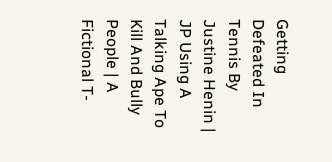Getting Defeated In Tennis By Justine Henin | JP Using A Talking Ape To Kill And Bully People | A Fictional T-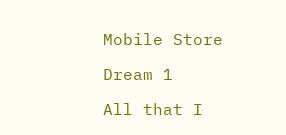Mobile Store

Dream 1

All that I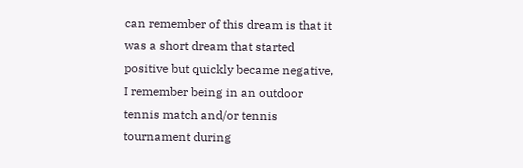can remember of this dream is that it was a short dream that started positive but quickly became negative, I remember being in an outdoor tennis match and/or tennis tournament during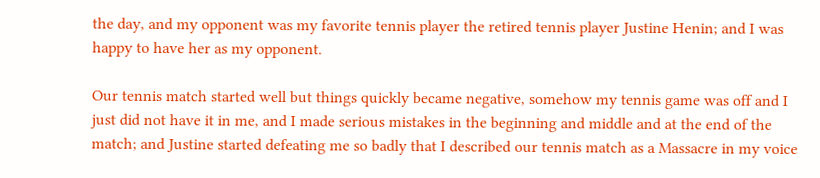the day, and my opponent was my favorite tennis player the retired tennis player Justine Henin; and I was happy to have her as my opponent.

Our tennis match started well but things quickly became negative, somehow my tennis game was off and I just did not have it in me, and I made serious mistakes in the beginning and middle and at the end of the match; and Justine started defeating me so badly that I described our tennis match as a Massacre in my voice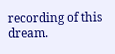recording of this dream.